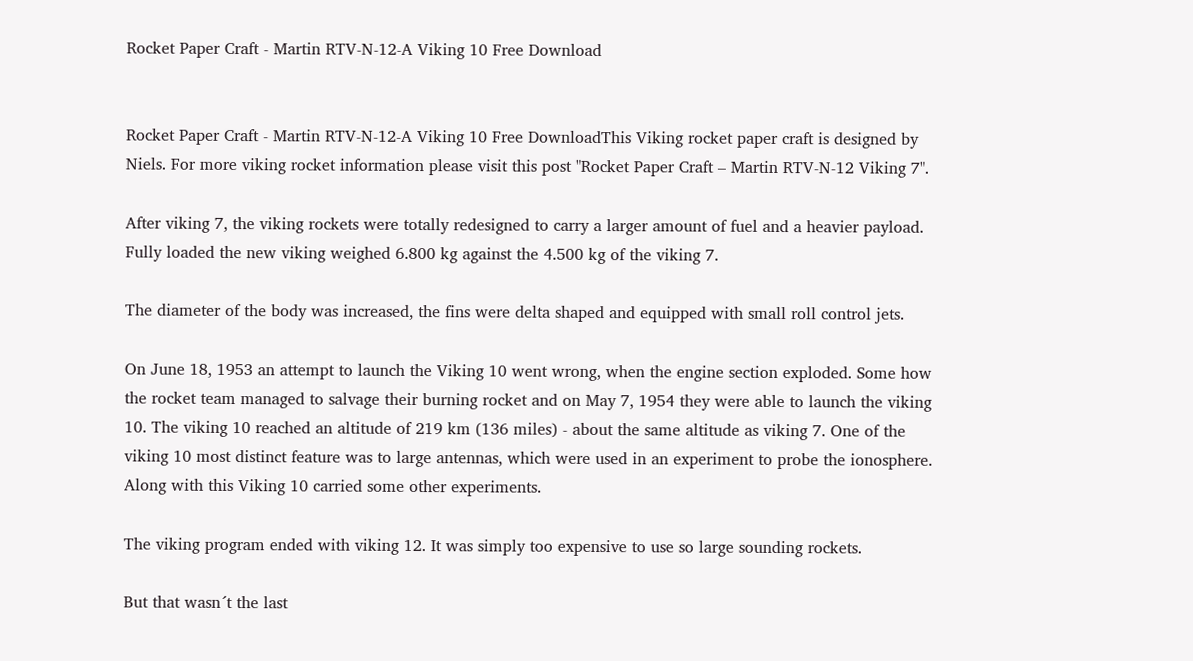Rocket Paper Craft - Martin RTV-N-12-A Viking 10 Free Download


Rocket Paper Craft - Martin RTV-N-12-A Viking 10 Free DownloadThis Viking rocket paper craft is designed by Niels. For more viking rocket information please visit this post "Rocket Paper Craft – Martin RTV-N-12 Viking 7".

After viking 7, the viking rockets were totally redesigned to carry a larger amount of fuel and a heavier payload. Fully loaded the new viking weighed 6.800 kg against the 4.500 kg of the viking 7.

The diameter of the body was increased, the fins were delta shaped and equipped with small roll control jets.

On June 18, 1953 an attempt to launch the Viking 10 went wrong, when the engine section exploded. Some how the rocket team managed to salvage their burning rocket and on May 7, 1954 they were able to launch the viking 10. The viking 10 reached an altitude of 219 km (136 miles) - about the same altitude as viking 7. One of the viking 10 most distinct feature was to large antennas, which were used in an experiment to probe the ionosphere. Along with this Viking 10 carried some other experiments.

The viking program ended with viking 12. It was simply too expensive to use so large sounding rockets.

But that wasn´t the last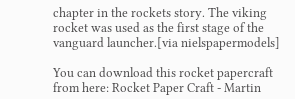chapter in the rockets story. The viking rocket was used as the first stage of the vanguard launcher.[via nielspapermodels]

You can download this rocket papercraft from here: Rocket Paper Craft - Martin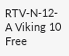RTV-N-12-A Viking 10 Free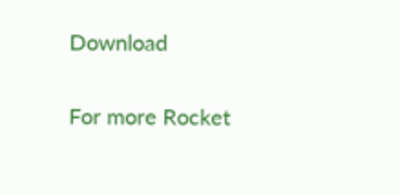Download

For more Rocket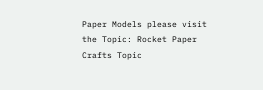Paper Models please visit the Topic: Rocket Paper Crafts Topic